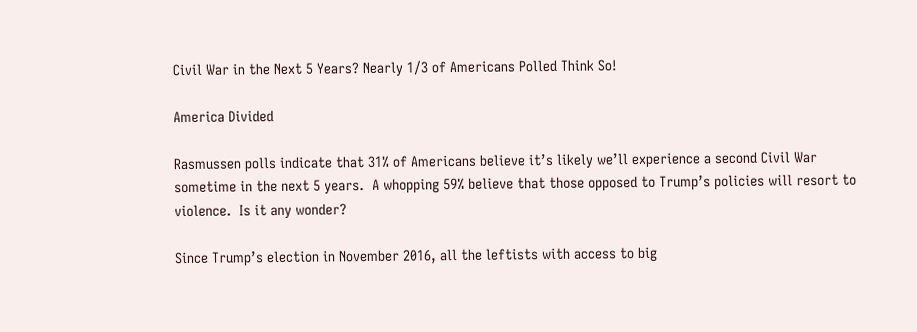Civil War in the Next 5 Years? Nearly 1/3 of Americans Polled Think So!

America Divided

Rasmussen polls indicate that 31% of Americans believe it’s likely we’ll experience a second Civil War sometime in the next 5 years.  A whopping 59% believe that those opposed to Trump’s policies will resort to violence.  Is it any wonder?

Since Trump’s election in November 2016, all the leftists with access to big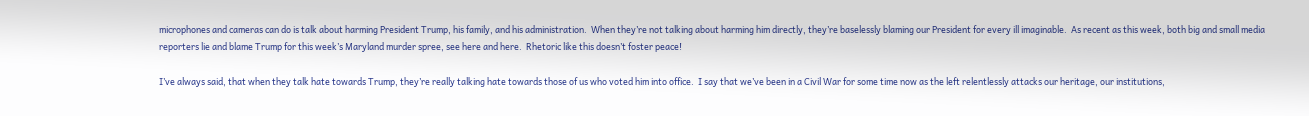microphones and cameras can do is talk about harming President Trump, his family, and his administration.  When they’re not talking about harming him directly, they’re baselessly blaming our President for every ill imaginable.  As recent as this week, both big and small media reporters lie and blame Trump for this week’s Maryland murder spree, see here and here.  Rhetoric like this doesn’t foster peace!

I’ve always said, that when they talk hate towards Trump, they’re really talking hate towards those of us who voted him into office.  I say that we’ve been in a Civil War for some time now as the left relentlessly attacks our heritage, our institutions,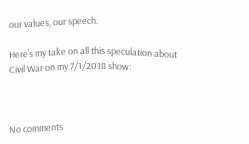our values, our speech.

Here’s my take on all this speculation about Civil War on my 7/1/2018 show:



No comments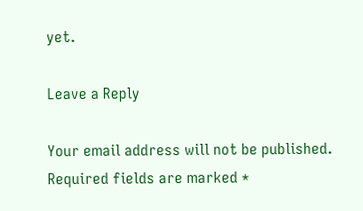yet.

Leave a Reply

Your email address will not be published. Required fields are marked *